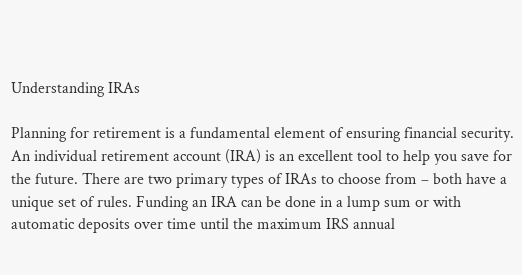Understanding IRAs

Planning for retirement is a fundamental element of ensuring financial security. An individual retirement account (IRA) is an excellent tool to help you save for the future. There are two primary types of IRAs to choose from – both have a unique set of rules. Funding an IRA can be done in a lump sum or with automatic deposits over time until the maximum IRS annual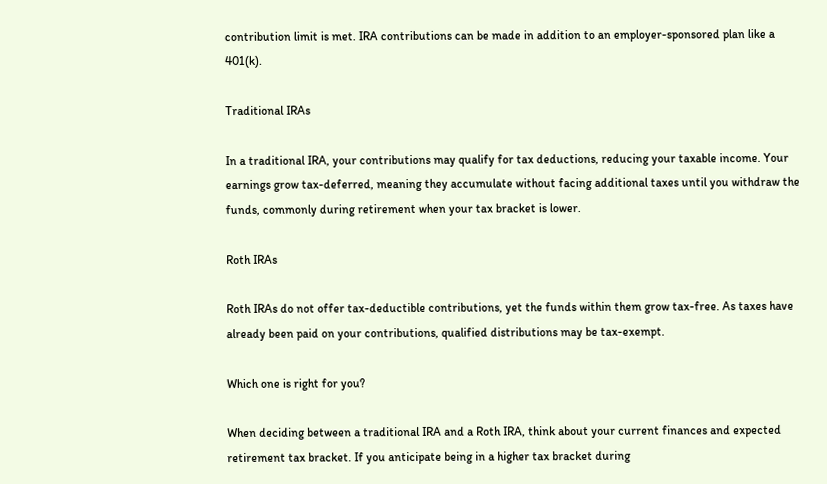contribution limit is met. IRA contributions can be made in addition to an employer-sponsored plan like a 401(k).

Traditional IRAs

In a traditional IRA, your contributions may qualify for tax deductions, reducing your taxable income. Your earnings grow tax-deferred, meaning they accumulate without facing additional taxes until you withdraw the funds, commonly during retirement when your tax bracket is lower.

Roth IRAs

Roth IRAs do not offer tax-deductible contributions, yet the funds within them grow tax-free. As taxes have already been paid on your contributions, qualified distributions may be tax-exempt.

Which one is right for you?

When deciding between a traditional IRA and a Roth IRA, think about your current finances and expected retirement tax bracket. If you anticipate being in a higher tax bracket during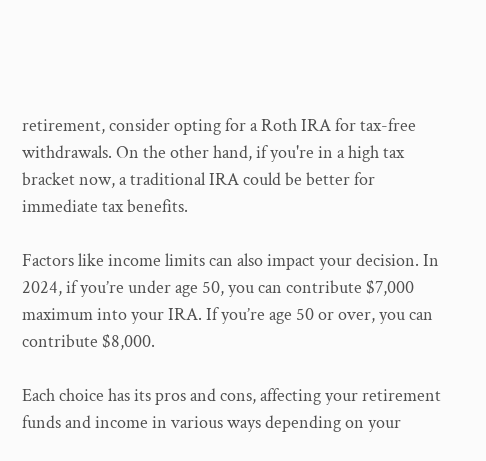retirement, consider opting for a Roth IRA for tax-free withdrawals. On the other hand, if you're in a high tax bracket now, a traditional IRA could be better for immediate tax benefits.

Factors like income limits can also impact your decision. In 2024, if you’re under age 50, you can contribute $7,000 maximum into your IRA. If you’re age 50 or over, you can contribute $8,000.

Each choice has its pros and cons, affecting your retirement funds and income in various ways depending on your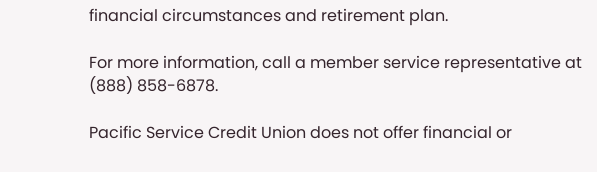financial circumstances and retirement plan.

For more information, call a member service representative at (888) 858-6878.

Pacific Service Credit Union does not offer financial or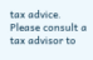tax advice. Please consult a tax advisor to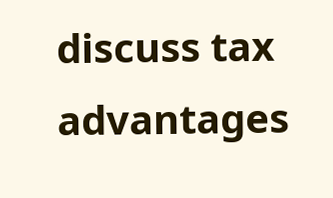discuss tax advantages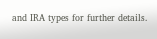and IRA types for further details.